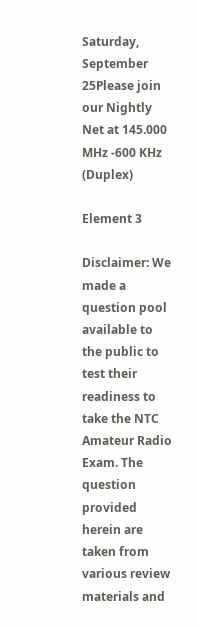Saturday, September 25Please join our Nightly Net at 145.000 MHz -600 KHz (Duplex)

Element 3

Disclaimer: We made a question pool available to the public to test their readiness to take the NTC Amateur Radio Exam. The question provided herein are taken from various review materials and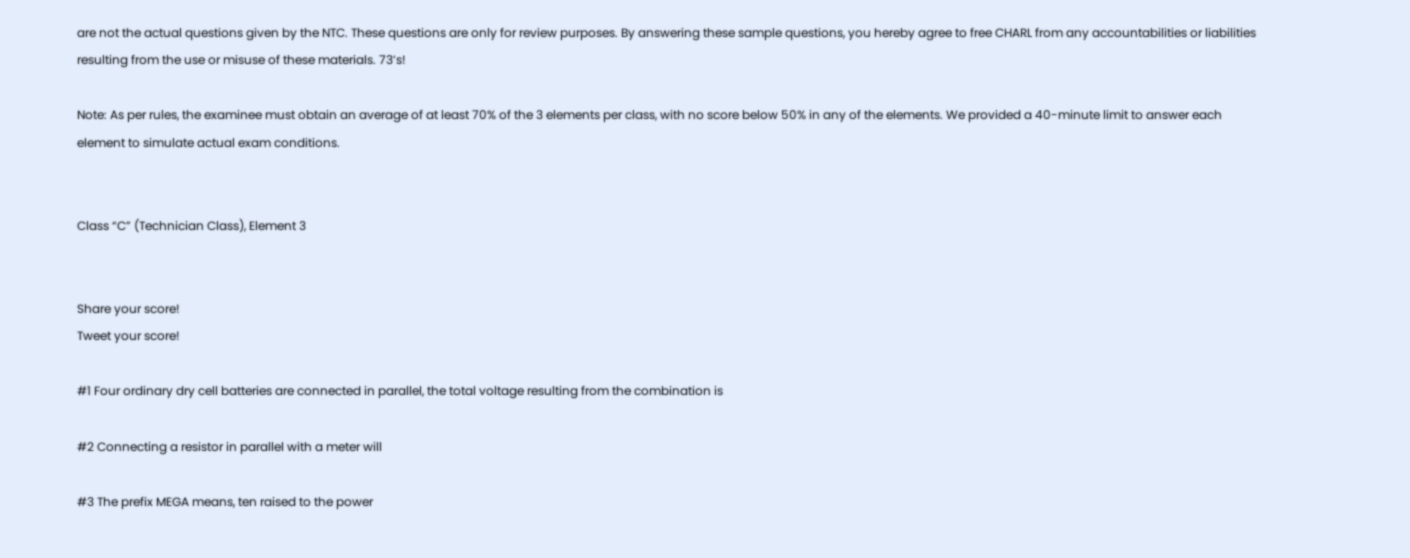are not the actual questions given by the NTC. These questions are only for review purposes. By answering these sample questions, you hereby agree to free CHARL from any accountabilities or liabilities resulting from the use or misuse of these materials. 73’s!

Note: As per rules, the examinee must obtain an average of at least 70% of the 3 elements per class, with no score below 50% in any of the elements. We provided a 40-minute limit to answer each element to simulate actual exam conditions.


Class “C” (Technician Class), Element 3


Share your score!
Tweet your score!

#1 Four ordinary dry cell batteries are connected in parallel, the total voltage resulting from the combination is

#2 Connecting a resistor in parallel with a meter will

#3 The prefix MEGA means, ten raised to the power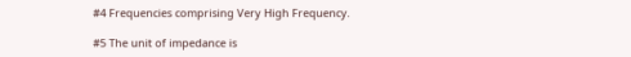#4 Frequencies comprising Very High Frequency.

#5 The unit of impedance is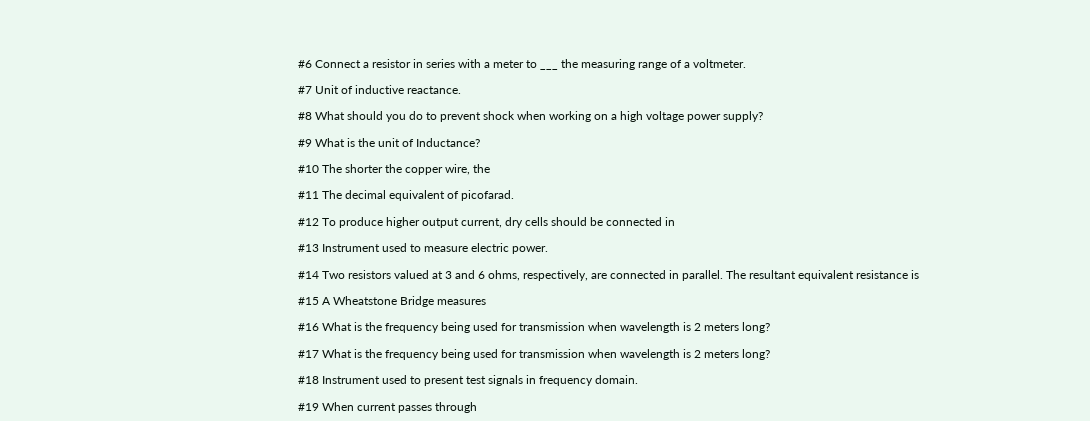#6 Connect a resistor in series with a meter to ___ the measuring range of a voltmeter.

#7 Unit of inductive reactance.

#8 What should you do to prevent shock when working on a high voltage power supply?

#9 What is the unit of Inductance?

#10 The shorter the copper wire, the

#11 The decimal equivalent of picofarad.

#12 To produce higher output current, dry cells should be connected in

#13 Instrument used to measure electric power.

#14 Two resistors valued at 3 and 6 ohms, respectively, are connected in parallel. The resultant equivalent resistance is

#15 A Wheatstone Bridge measures

#16 What is the frequency being used for transmission when wavelength is 2 meters long?

#17 What is the frequency being used for transmission when wavelength is 2 meters long?

#18 Instrument used to present test signals in frequency domain.

#19 When current passes through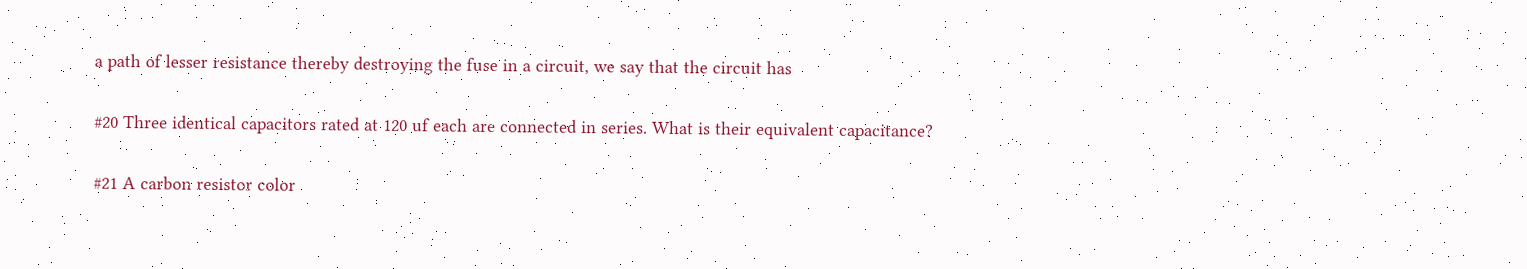a path of lesser resistance thereby destroying the fuse in a circuit, we say that the circuit has

#20 Three identical capacitors rated at 120 uf each are connected in series. What is their equivalent capacitance?

#21 A carbon resistor color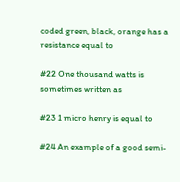coded green, black, orange has a resistance equal to

#22 One thousand watts is sometimes written as

#23 1 micro henry is equal to

#24 An example of a good semi-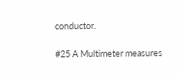conductor.

#25 A Multimeter measures